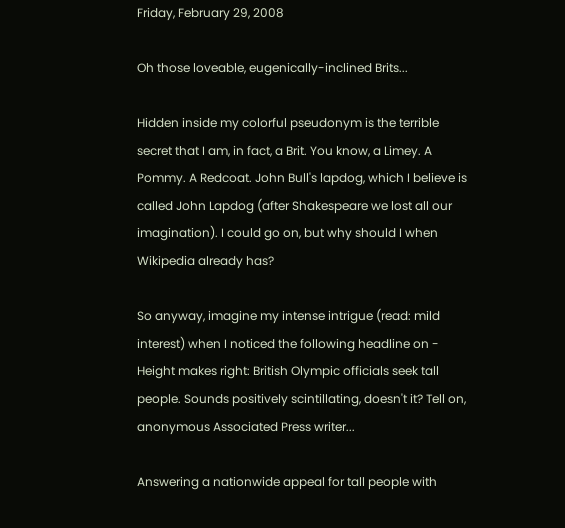Friday, February 29, 2008

Oh those loveable, eugenically-inclined Brits...

Hidden inside my colorful pseudonym is the terrible secret that I am, in fact, a Brit. You know, a Limey. A Pommy. A Redcoat. John Bull's lapdog, which I believe is called John Lapdog (after Shakespeare we lost all our imagination). I could go on, but why should I when Wikipedia already has?

So anyway, imagine my intense intrigue (read: mild interest) when I noticed the following headline on - Height makes right: British Olympic officials seek tall people. Sounds positively scintillating, doesn't it? Tell on, anonymous Associated Press writer...

Answering a nationwide appeal for tall people with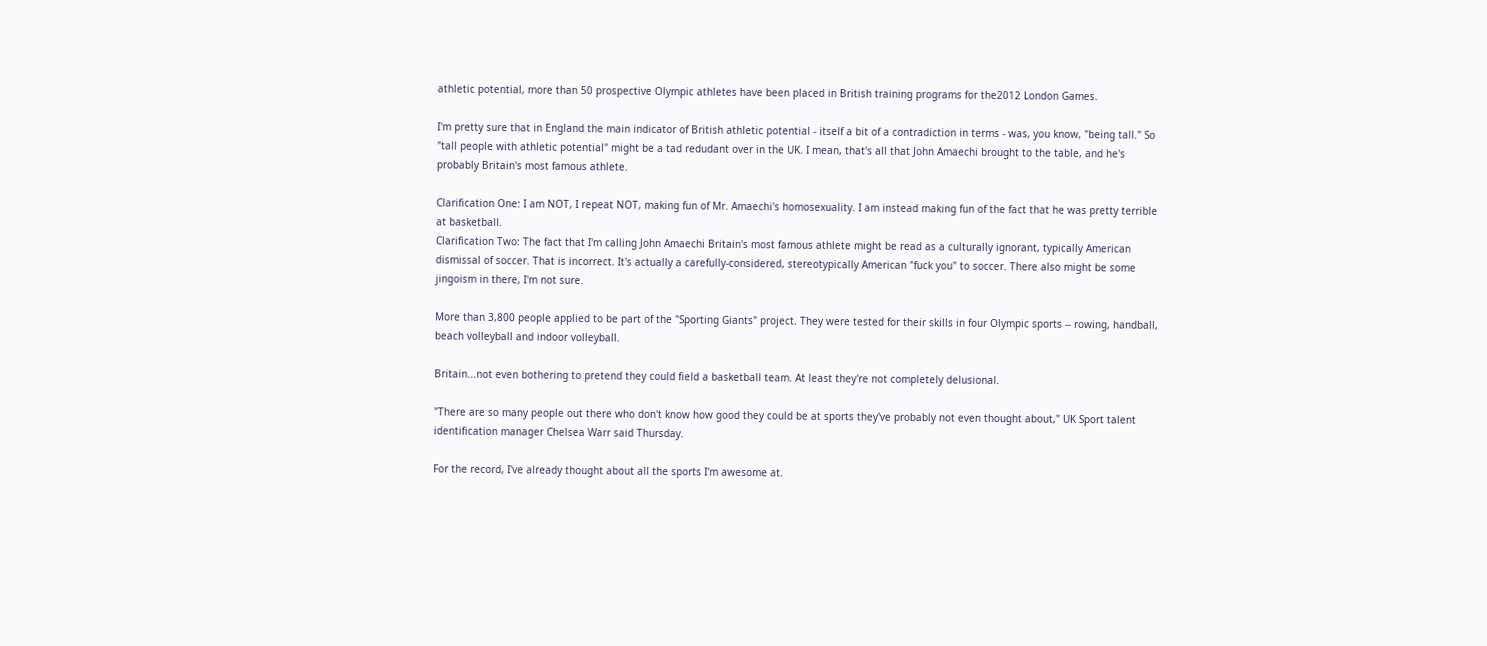athletic potential, more than 50 prospective Olympic athletes have been placed in British training programs for the2012 London Games.

I'm pretty sure that in England the main indicator of British athletic potential - itself a bit of a contradiction in terms - was, you know, "being tall." So "tall people with athletic potential" might be a tad redudant over in the UK. I mean, that's all that John Amaechi brought to the table, and he's probably Britain's most famous athlete.

Clarification One: I am NOT, I repeat NOT, making fun of Mr. Amaechi's homosexuality. I am instead making fun of the fact that he was pretty terrible at basketball.
Clarification Two: The fact that I'm calling John Amaechi Britain's most famous athlete might be read as a culturally ignorant, typically American dismissal of soccer. That is incorrect. It's actually a carefully-considered, stereotypically American "fuck you" to soccer. There also might be some jingoism in there, I'm not sure.

More than 3,800 people applied to be part of the "Sporting Giants" project. They were tested for their skills in four Olympic sports -- rowing, handball, beach volleyball and indoor volleyball.

Britain...not even bothering to pretend they could field a basketball team. At least they're not completely delusional.

"There are so many people out there who don't know how good they could be at sports they've probably not even thought about," UK Sport talent identification manager Chelsea Warr said Thursday.

For the record, I've already thought about all the sports I'm awesome at.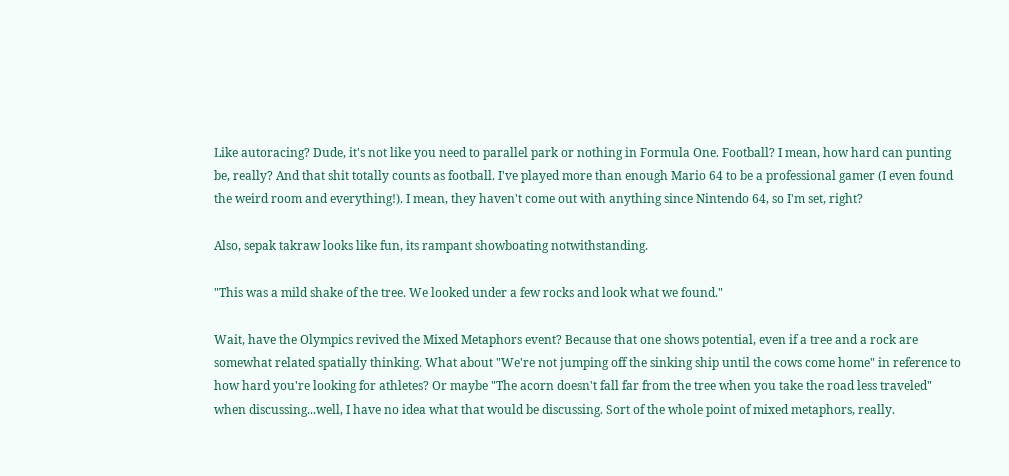Like autoracing? Dude, it's not like you need to parallel park or nothing in Formula One. Football? I mean, how hard can punting be, really? And that shit totally counts as football. I've played more than enough Mario 64 to be a professional gamer (I even found the weird room and everything!). I mean, they haven't come out with anything since Nintendo 64, so I'm set, right?

Also, sepak takraw looks like fun, its rampant showboating notwithstanding.

"This was a mild shake of the tree. We looked under a few rocks and look what we found."

Wait, have the Olympics revived the Mixed Metaphors event? Because that one shows potential, even if a tree and a rock are somewhat related spatially thinking. What about "We're not jumping off the sinking ship until the cows come home" in reference to how hard you're looking for athletes? Or maybe "The acorn doesn't fall far from the tree when you take the road less traveled" when discussing...well, I have no idea what that would be discussing. Sort of the whole point of mixed metaphors, really.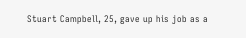Stuart Campbell, 25, gave up his job as a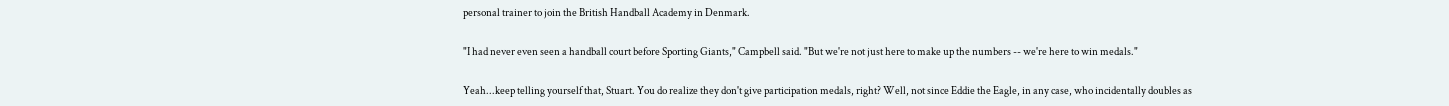personal trainer to join the British Handball Academy in Denmark.

"I had never even seen a handball court before Sporting Giants," Campbell said. "But we're not just here to make up the numbers -- we're here to win medals."

Yeah...keep telling yourself that, Stuart. You do realize they don't give participation medals, right? Well, not since Eddie the Eagle, in any case, who incidentally doubles as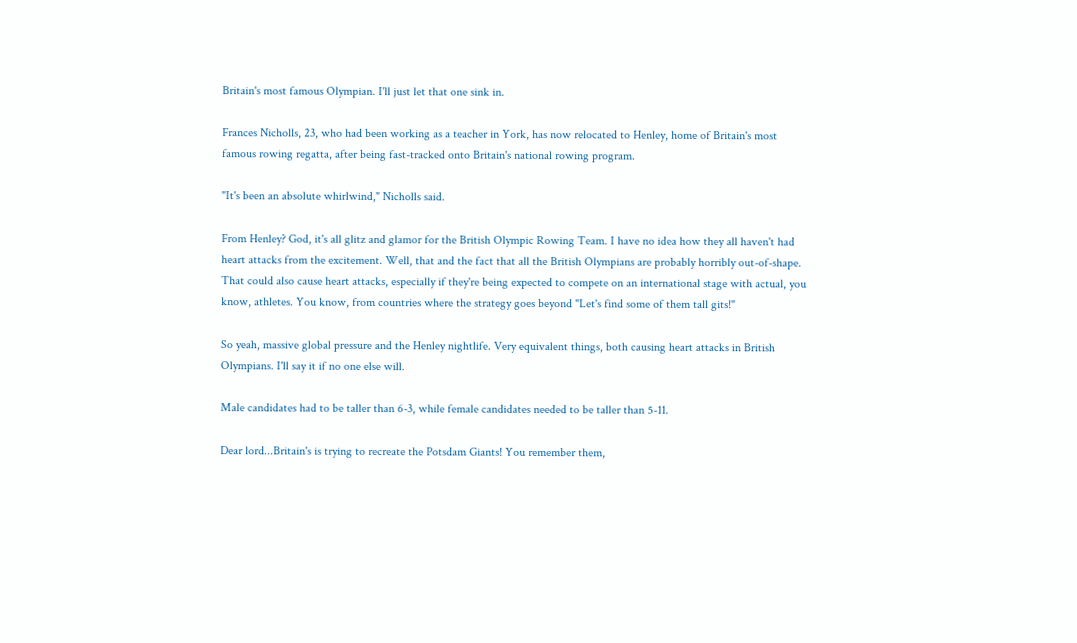Britain's most famous Olympian. I'll just let that one sink in.

Frances Nicholls, 23, who had been working as a teacher in York, has now relocated to Henley, home of Britain's most famous rowing regatta, after being fast-tracked onto Britain's national rowing program.

"It's been an absolute whirlwind," Nicholls said.

From Henley? God, it's all glitz and glamor for the British Olympic Rowing Team. I have no idea how they all haven't had heart attacks from the excitement. Well, that and the fact that all the British Olympians are probably horribly out-of-shape. That could also cause heart attacks, especially if they're being expected to compete on an international stage with actual, you know, athletes. You know, from countries where the strategy goes beyond "Let's find some of them tall gits!"

So yeah, massive global pressure and the Henley nightlife. Very equivalent things, both causing heart attacks in British Olympians. I'll say it if no one else will.

Male candidates had to be taller than 6-3, while female candidates needed to be taller than 5-11.

Dear lord...Britain's is trying to recreate the Potsdam Giants! You remember them,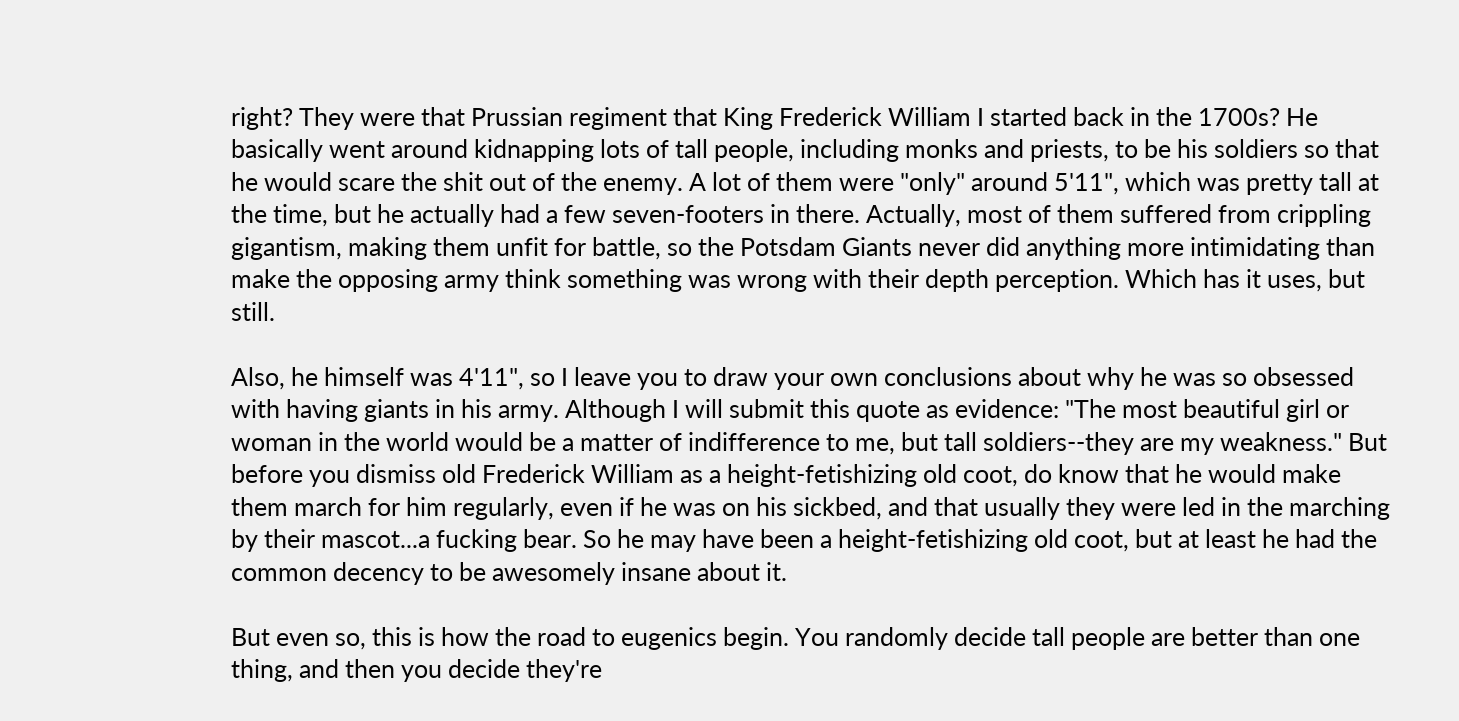right? They were that Prussian regiment that King Frederick William I started back in the 1700s? He basically went around kidnapping lots of tall people, including monks and priests, to be his soldiers so that he would scare the shit out of the enemy. A lot of them were "only" around 5'11", which was pretty tall at the time, but he actually had a few seven-footers in there. Actually, most of them suffered from crippling gigantism, making them unfit for battle, so the Potsdam Giants never did anything more intimidating than make the opposing army think something was wrong with their depth perception. Which has it uses, but still.

Also, he himself was 4'11", so I leave you to draw your own conclusions about why he was so obsessed with having giants in his army. Although I will submit this quote as evidence: "The most beautiful girl or woman in the world would be a matter of indifference to me, but tall soldiers--they are my weakness." But before you dismiss old Frederick William as a height-fetishizing old coot, do know that he would make them march for him regularly, even if he was on his sickbed, and that usually they were led in the marching by their mascot...a fucking bear. So he may have been a height-fetishizing old coot, but at least he had the common decency to be awesomely insane about it.

But even so, this is how the road to eugenics begin. You randomly decide tall people are better than one thing, and then you decide they're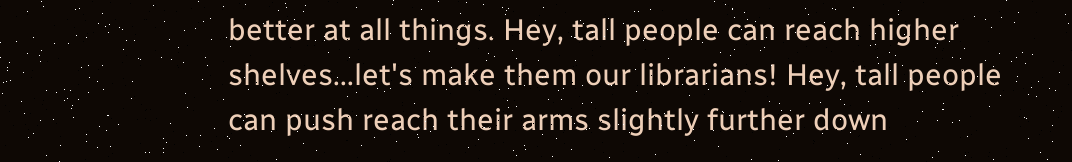better at all things. Hey, tall people can reach higher shelves...let's make them our librarians! Hey, tall people can push reach their arms slightly further down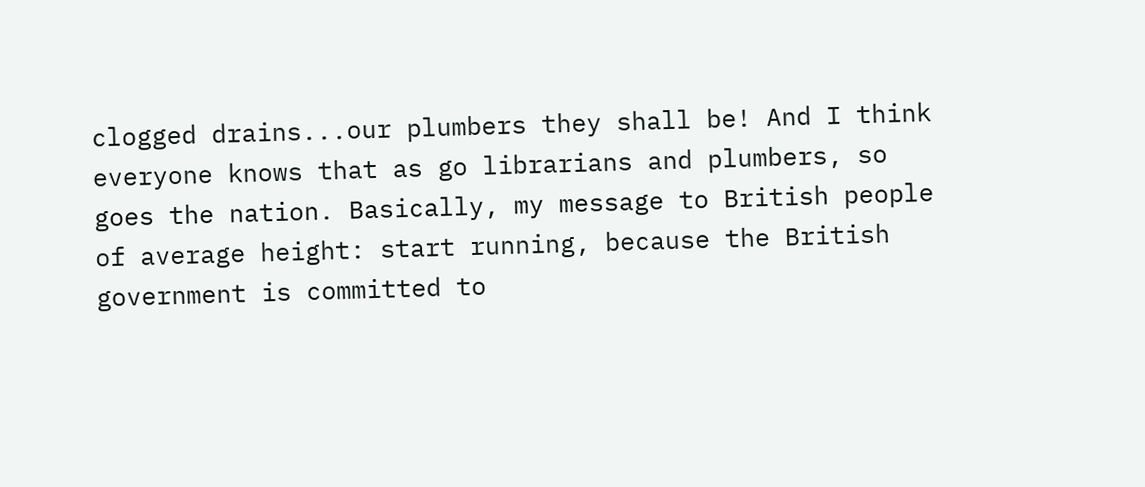clogged drains...our plumbers they shall be! And I think everyone knows that as go librarians and plumbers, so goes the nation. Basically, my message to British people of average height: start running, because the British government is committed to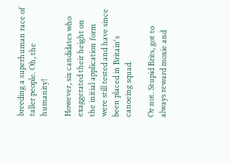breeding a superhuman race of taller people. Oh, the humanity!

However, six candidates who exaggerated their height on the initial application form were still tested and have since been placed in Britain's canoeing squad.

Or not. Stupid Brits, got to always reward moxie and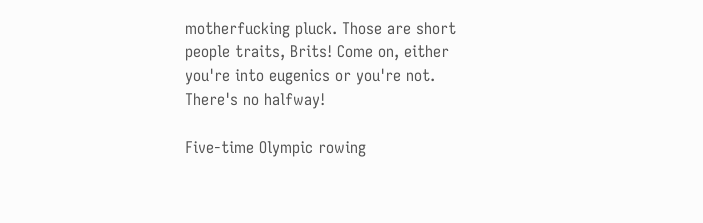motherfucking pluck. Those are short people traits, Brits! Come on, either you're into eugenics or you're not. There's no halfway!

Five-time Olympic rowing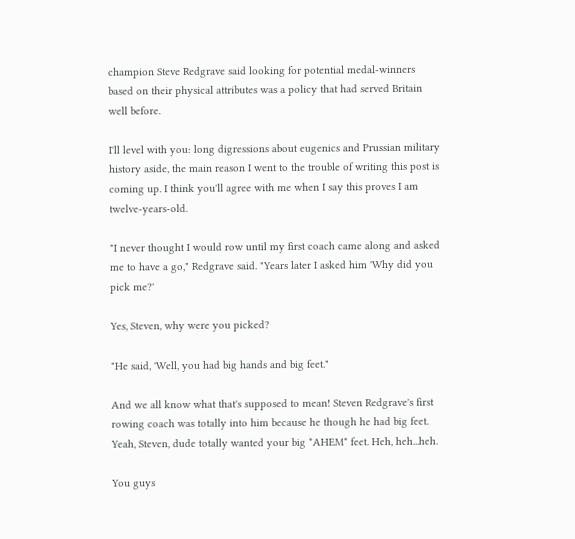champion Steve Redgrave said looking for potential medal-winners based on their physical attributes was a policy that had served Britain well before.

I'll level with you: long digressions about eugenics and Prussian military history aside, the main reason I went to the trouble of writing this post is coming up. I think you'll agree with me when I say this proves I am twelve-years-old.

"I never thought I would row until my first coach came along and asked me to have a go," Redgrave said. "Years later I asked him 'Why did you pick me?'

Yes, Steven, why were you picked?

"He said, 'Well, you had big hands and big feet."

And we all know what that's supposed to mean! Steven Redgrave's first rowing coach was totally into him because he though he had big feet. Yeah, Steven, dude totally wanted your big *AHEM* feet. Heh, heh...heh.

You guys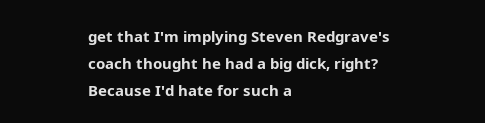get that I'm implying Steven Redgrave's coach thought he had a big dick, right? Because I'd hate for such a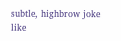subtle, highbrow joke like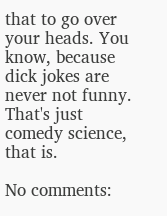that to go over your heads. You know, because dick jokes are never not funny. That's just comedy science, that is.

No comments: